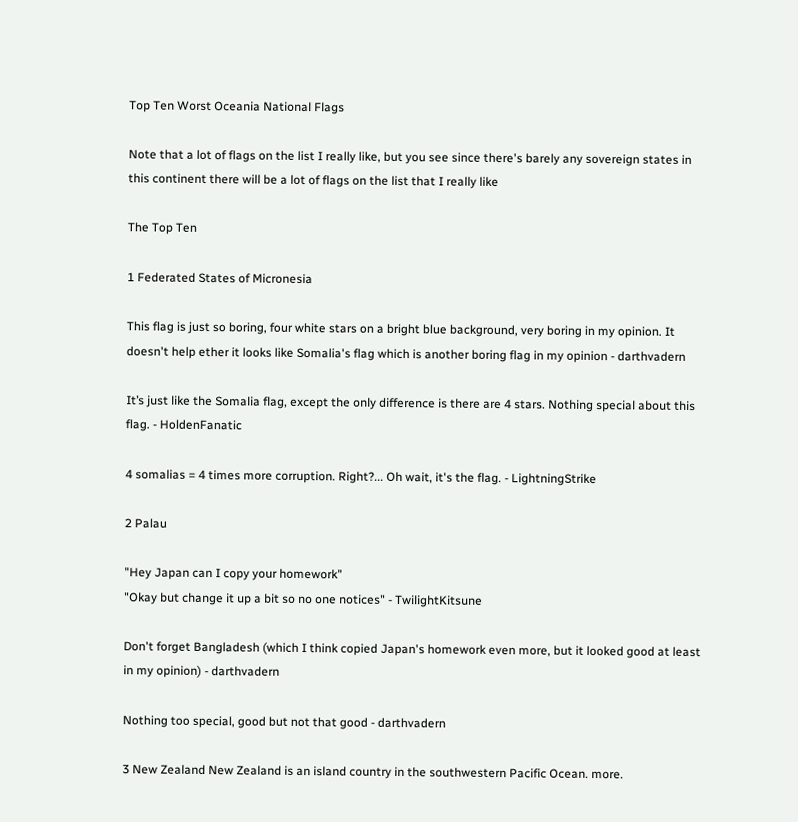Top Ten Worst Oceania National Flags

Note that a lot of flags on the list I really like, but you see since there's barely any sovereign states in this continent there will be a lot of flags on the list that I really like

The Top Ten

1 Federated States of Micronesia

This flag is just so boring, four white stars on a bright blue background, very boring in my opinion. It doesn't help ether it looks like Somalia's flag which is another boring flag in my opinion - darthvadern

It’s just like the Somalia flag, except the only difference is there are 4 stars. Nothing special about this flag. - HoldenFanatic

4 somalias = 4 times more corruption. Right?... Oh wait, it's the flag. - LightningStrike

2 Palau

"Hey Japan can I copy your homework"
"Okay but change it up a bit so no one notices" - TwilightKitsune

Don't forget Bangladesh (which I think copied Japan's homework even more, but it looked good at least in my opinion) - darthvadern

Nothing too special, good but not that good - darthvadern

3 New Zealand New Zealand is an island country in the southwestern Pacific Ocean. more.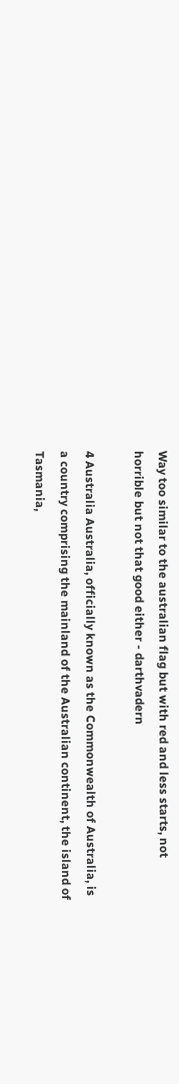Way too similar to the australian flag but with red and less starts, not horrible but not that good either - darthvadern

4 Australia Australia, officially known as the Commonwealth of Australia, is a country comprising the mainland of the Australian continent, the island of Tasmania,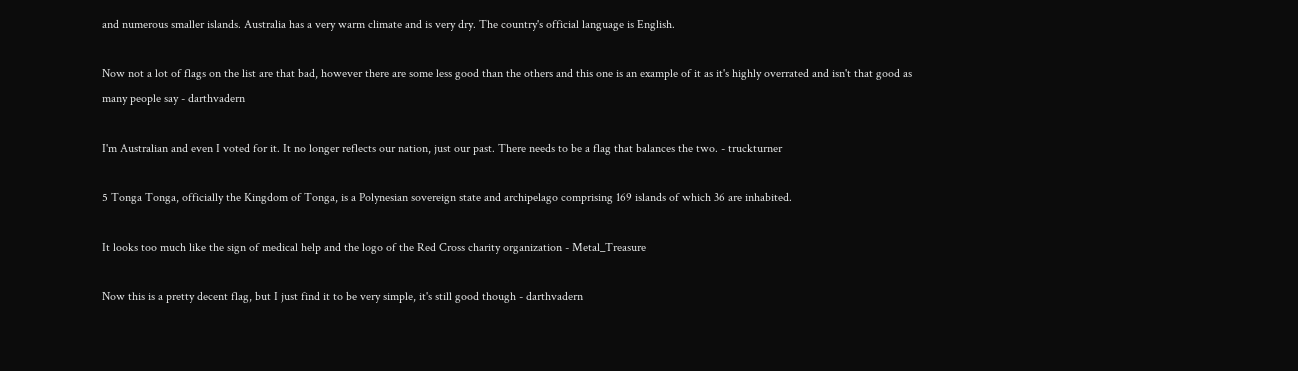and numerous smaller islands. Australia has a very warm climate and is very dry. The country's official language is English.

Now not a lot of flags on the list are that bad, however there are some less good than the others and this one is an example of it as it's highly overrated and isn't that good as many people say - darthvadern

I'm Australian and even I voted for it. It no longer reflects our nation, just our past. There needs to be a flag that balances the two. - truckturner

5 Tonga Tonga, officially the Kingdom of Tonga, is a Polynesian sovereign state and archipelago comprising 169 islands of which 36 are inhabited.

It looks too much like the sign of medical help and the logo of the Red Cross charity organization - Metal_Treasure

Now this is a pretty decent flag, but I just find it to be very simple, it's still good though - darthvadern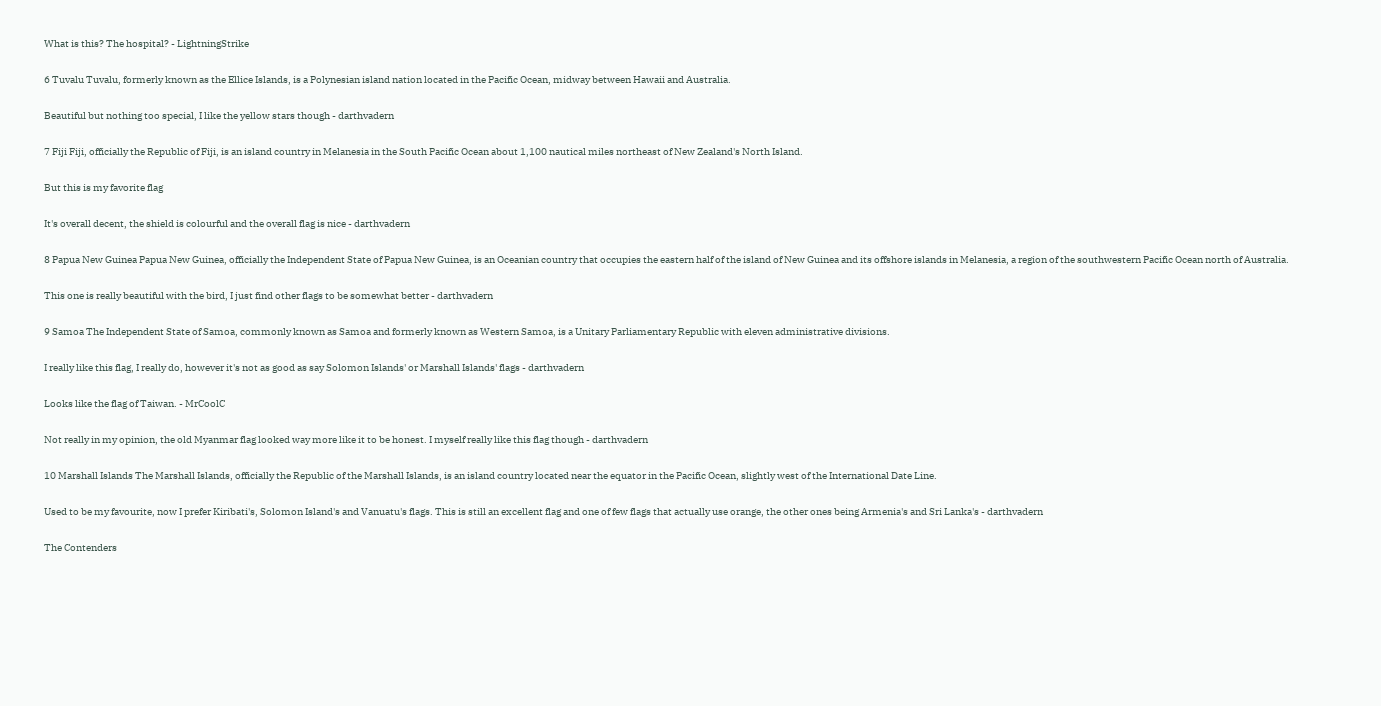What is this? The hospital? - LightningStrike

6 Tuvalu Tuvalu, formerly known as the Ellice Islands, is a Polynesian island nation located in the Pacific Ocean, midway between Hawaii and Australia.

Beautiful but nothing too special, I like the yellow stars though - darthvadern

7 Fiji Fiji, officially the Republic of Fiji, is an island country in Melanesia in the South Pacific Ocean about 1,100 nautical miles northeast of New Zealand's North Island.

But this is my favorite flag

It's overall decent, the shield is colourful and the overall flag is nice - darthvadern

8 Papua New Guinea Papua New Guinea, officially the Independent State of Papua New Guinea, is an Oceanian country that occupies the eastern half of the island of New Guinea and its offshore islands in Melanesia, a region of the southwestern Pacific Ocean north of Australia.

This one is really beautiful with the bird, I just find other flags to be somewhat better - darthvadern

9 Samoa The Independent State of Samoa, commonly known as Samoa and formerly known as Western Samoa, is a Unitary Parliamentary Republic with eleven administrative divisions.

I really like this flag, I really do, however it's not as good as say Solomon Islands' or Marshall Islands' flags - darthvadern

Looks like the flag of Taiwan. - MrCoolC

Not really in my opinion, the old Myanmar flag looked way more like it to be honest. I myself really like this flag though - darthvadern

10 Marshall Islands The Marshall Islands, officially the Republic of the Marshall Islands, is an island country located near the equator in the Pacific Ocean, slightly west of the International Date Line.

Used to be my favourite, now I prefer Kiribati's, Solomon Island's and Vanuatu's flags. This is still an excellent flag and one of few flags that actually use orange, the other ones being Armenia's and Sri Lanka's - darthvadern

The Contenders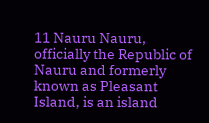11 Nauru Nauru, officially the Republic of Nauru and formerly known as Pleasant Island, is an island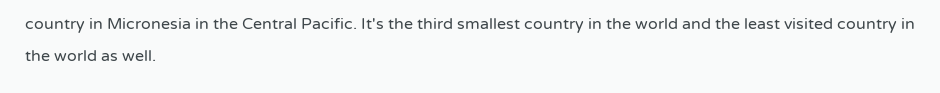country in Micronesia in the Central Pacific. It's the third smallest country in the world and the least visited country in the world as well.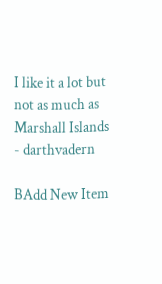I like it a lot but not as much as Marshall Islands - darthvadern

BAdd New Item